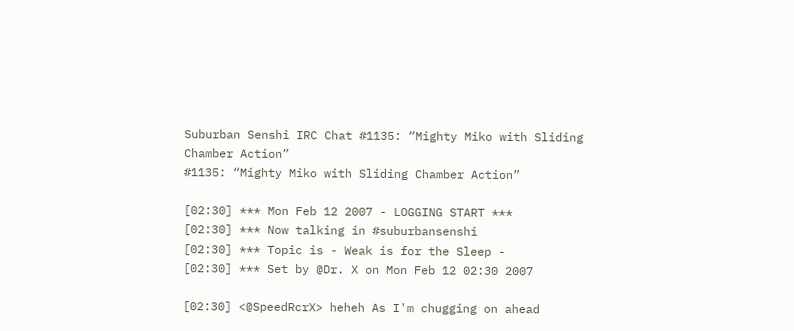Suburban Senshi IRC Chat #1135: “Mighty Miko with Sliding Chamber Action”
#1135: “Mighty Miko with Sliding Chamber Action”

[02:30] *** Mon Feb 12 2007 - LOGGING START ***
[02:30] *** Now talking in #suburbansenshi
[02:30] *** Topic is - Weak is for the Sleep -
[02:30] *** Set by @Dr. X on Mon Feb 12 02:30 2007

[02:30] <@SpeedRcrX> heheh As I'm chugging on ahead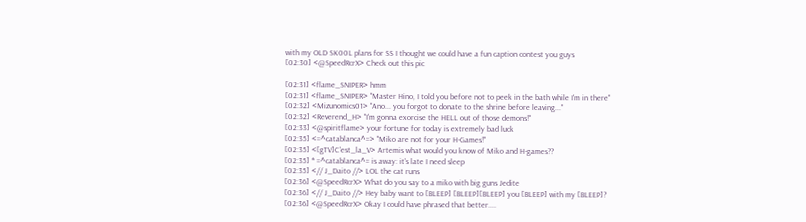with my OLD SK00L plans for SS I thought we could have a fun caption contest you guys
[02:30] <@SpeedRcrX> Check out this pic

[02:31] <flame_SNIPER> hmm
[02:31] <flame_SNIPER> "Master Hino, I told you before not to peek in the bath while I'm in there"
[02:32] <Mizunomics01> "Ano... you forgot to donate to the shrine before leaving..."
[02:32] <Reverend_H> "I'm gonna exorcise the HELL out of those demons!"
[02:33] <@spiritflame> your fortune for today is extremely bad luck
[02:35] <=^catablanca^=> "Miko are not for your H-Games!"
[02:35] <[gTV]C'est_la_V> Artemis what would you know of Miko and H-games??
[02:35] * =^catablanca^= is away: it's late I need sleep
[02:35] <// J_Daito //> LOL the cat runs
[02:36] <@SpeedRcrX> What do you say to a miko with big guns Jedite
[02:36] <// J_Daito //> Hey baby want to [BLEEP] [BLEEP][BLEEP] you [BLEEP] with my [BLEEP]?
[02:36] <@SpeedRcrX> Okay I could have phrased that better....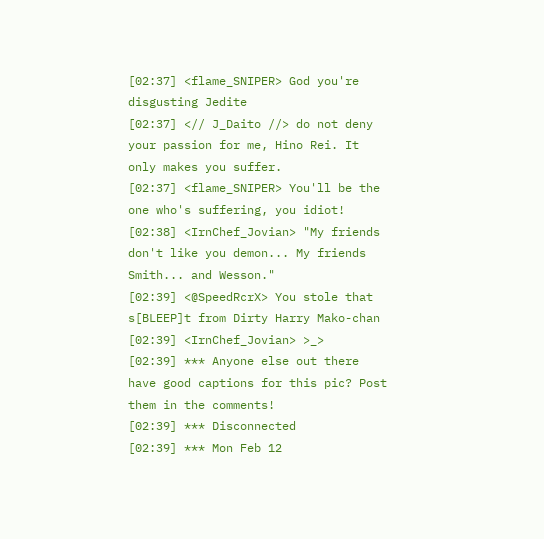[02:37] <flame_SNIPER> God you're disgusting Jedite
[02:37] <// J_Daito //> do not deny your passion for me, Hino Rei. It only makes you suffer.
[02:37] <flame_SNIPER> You'll be the one who's suffering, you idiot!
[02:38] <IrnChef_Jovian> "My friends don't like you demon... My friends Smith... and Wesson."
[02:39] <@SpeedRcrX> You stole that s[BLEEP]t from Dirty Harry Mako-chan
[02:39] <IrnChef_Jovian> >_>
[02:39] *** Anyone else out there have good captions for this pic? Post them in the comments!
[02:39] *** Disconnected
[02:39] *** Mon Feb 12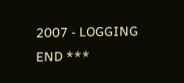2007 - LOGGING END ***